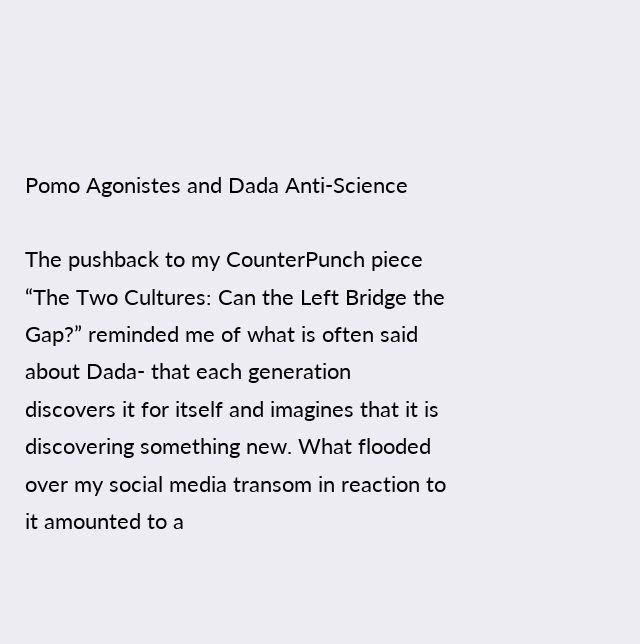Pomo Agonistes and Dada Anti-Science

The pushback to my CounterPunch piece “The Two Cultures: Can the Left Bridge the Gap?” reminded me of what is often said about Dada- that each generation discovers it for itself and imagines that it is discovering something new. What flooded over my social media transom in reaction to it amounted to a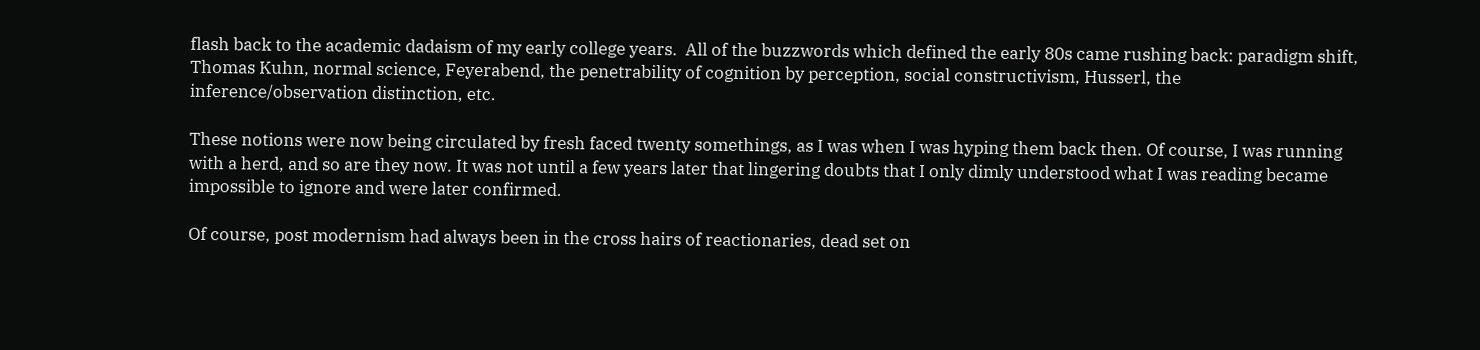flash back to the academic dadaism of my early college years.  All of the buzzwords which defined the early 80s came rushing back: paradigm shift, Thomas Kuhn, normal science, Feyerabend, the penetrability of cognition by perception, social constructivism, Husserl, the inference/observation distinction, etc.

These notions were now being circulated by fresh faced twenty somethings, as I was when I was hyping them back then. Of course, I was running with a herd, and so are they now. It was not until a few years later that lingering doubts that I only dimly understood what I was reading became impossible to ignore and were later confirmed.

Of course, post modernism had always been in the cross hairs of reactionaries, dead set on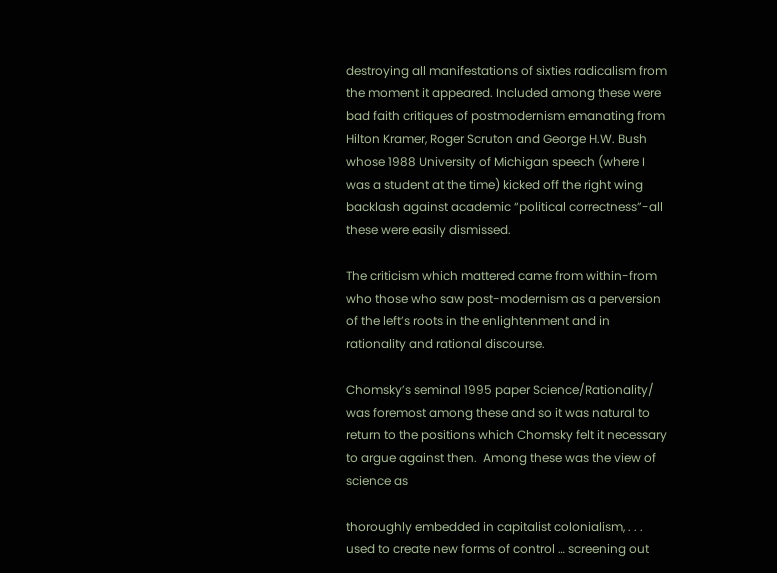destroying all manifestations of sixties radicalism from the moment it appeared. Included among these were bad faith critiques of postmodernism emanating from Hilton Kramer, Roger Scruton and George H.W. Bush whose 1988 University of Michigan speech (where I was a student at the time) kicked off the right wing backlash against academic “political correctness”-all these were easily dismissed.

The criticism which mattered came from within-from who those who saw post-modernism as a perversion of the left’s roots in the enlightenment and in rationality and rational discourse.

Chomsky’s seminal 1995 paper Science/Rationality/ was foremost among these and so it was natural to return to the positions which Chomsky felt it necessary to argue against then.  Among these was the view of science as

thoroughly embedded in capitalist colonialism, . . . used to create new forms of control … screening out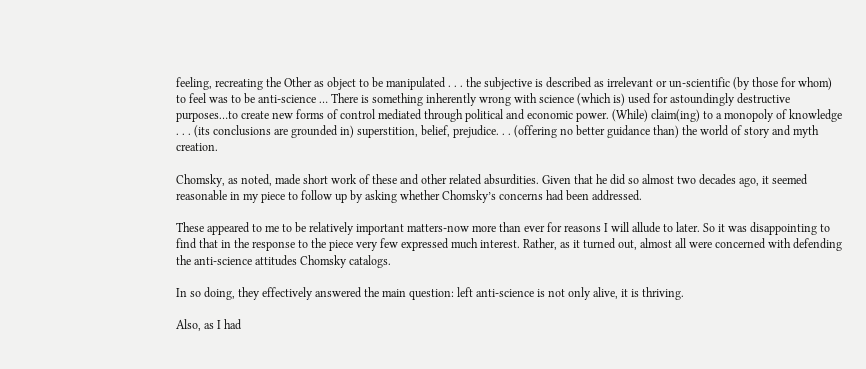feeling, recreating the Other as object to be manipulated . . . the subjective is described as irrelevant or un-scientific (by those for whom) to feel was to be anti-science … There is something inherently wrong with science (which is) used for astoundingly destructive purposes…to create new forms of control mediated through political and economic power. (While) claim(ing) to a monopoly of knowledge . . . (its conclusions are grounded in) superstition, belief, prejudice. . . (offering no better guidance than) the world of story and myth creation.

Chomsky, as noted, made short work of these and other related absurdities. Given that he did so almost two decades ago, it seemed reasonable in my piece to follow up by asking whether Chomsky’s concerns had been addressed.

These appeared to me to be relatively important matters-now more than ever for reasons I will allude to later. So it was disappointing to find that in the response to the piece very few expressed much interest. Rather, as it turned out, almost all were concerned with defending the anti-science attitudes Chomsky catalogs.

In so doing, they effectively answered the main question: left anti-science is not only alive, it is thriving.

Also, as I had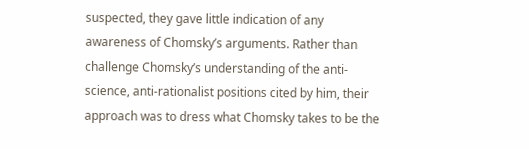suspected, they gave little indication of any awareness of Chomsky’s arguments. Rather than challenge Chomsky’s understanding of the anti-science, anti-rationalist positions cited by him, their approach was to dress what Chomsky takes to be the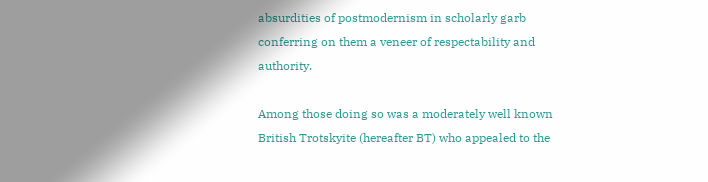absurdities of postmodernism in scholarly garb conferring on them a veneer of respectability and authority.

Among those doing so was a moderately well known British Trotskyite (hereafter BT) who appealed to the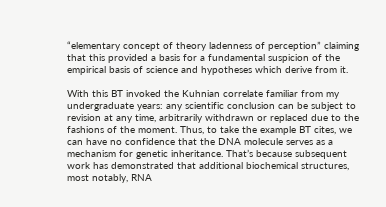“elementary concept of theory ladenness of perception” claiming that this provided a basis for a fundamental suspicion of the empirical basis of science and hypotheses which derive from it.

With this BT invoked the Kuhnian correlate familiar from my undergraduate years: any scientific conclusion can be subject to revision at any time, arbitrarily withdrawn or replaced due to the fashions of the moment. Thus, to take the example BT cites, we can have no confidence that the DNA molecule serves as a mechanism for genetic inheritance. That’s because subsequent work has demonstrated that additional biochemical structures, most notably, RNA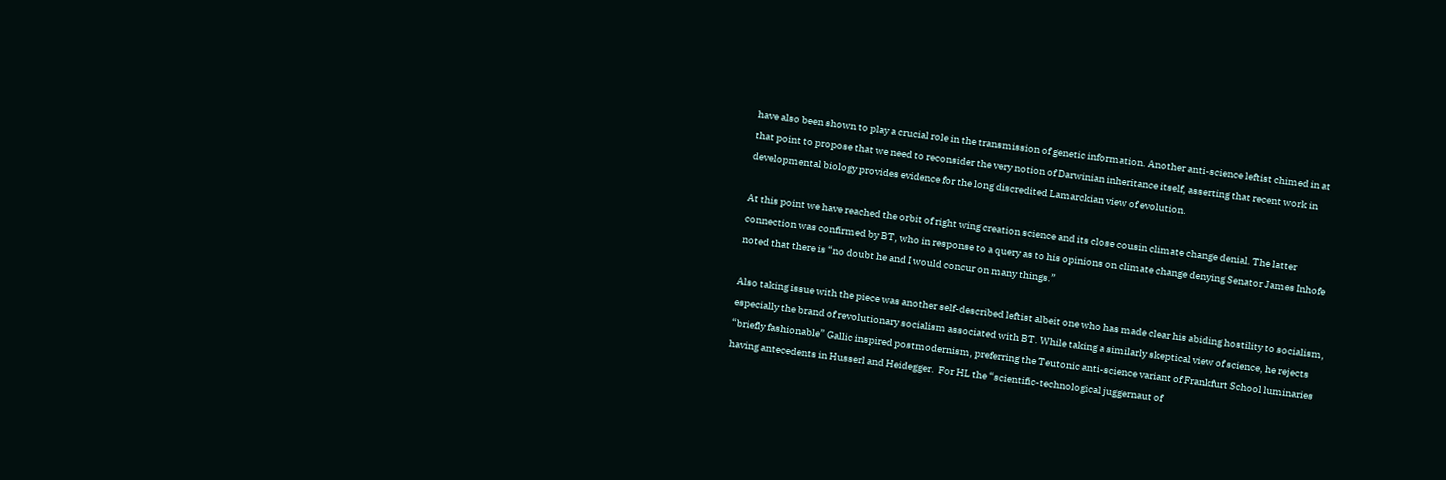have also been shown to play a crucial role in the transmission of genetic information. Another anti-science leftist chimed in at that point to propose that we need to reconsider the very notion of Darwinian inheritance itself, asserting that recent work in developmental biology provides evidence for the long discredited Lamarckian view of evolution.

At this point we have reached the orbit of right wing creation science and its close cousin climate change denial. The latter connection was confirmed by BT, who in response to a query as to his opinions on climate change denying Senator James Inhofe noted that there is “no doubt he and I would concur on many things.”

Also taking issue with the piece was another self-described leftist albeit one who has made clear his abiding hostility to socialism, especially the brand of revolutionary socialism associated with BT. While taking a similarly skeptical view of science, he rejects “briefly fashionable” Gallic inspired postmodernism, preferring the Teutonic anti-science variant of Frankfurt School luminaries having antecedents in Husserl and Heidegger.  For HL the “scientific-technological juggernaut of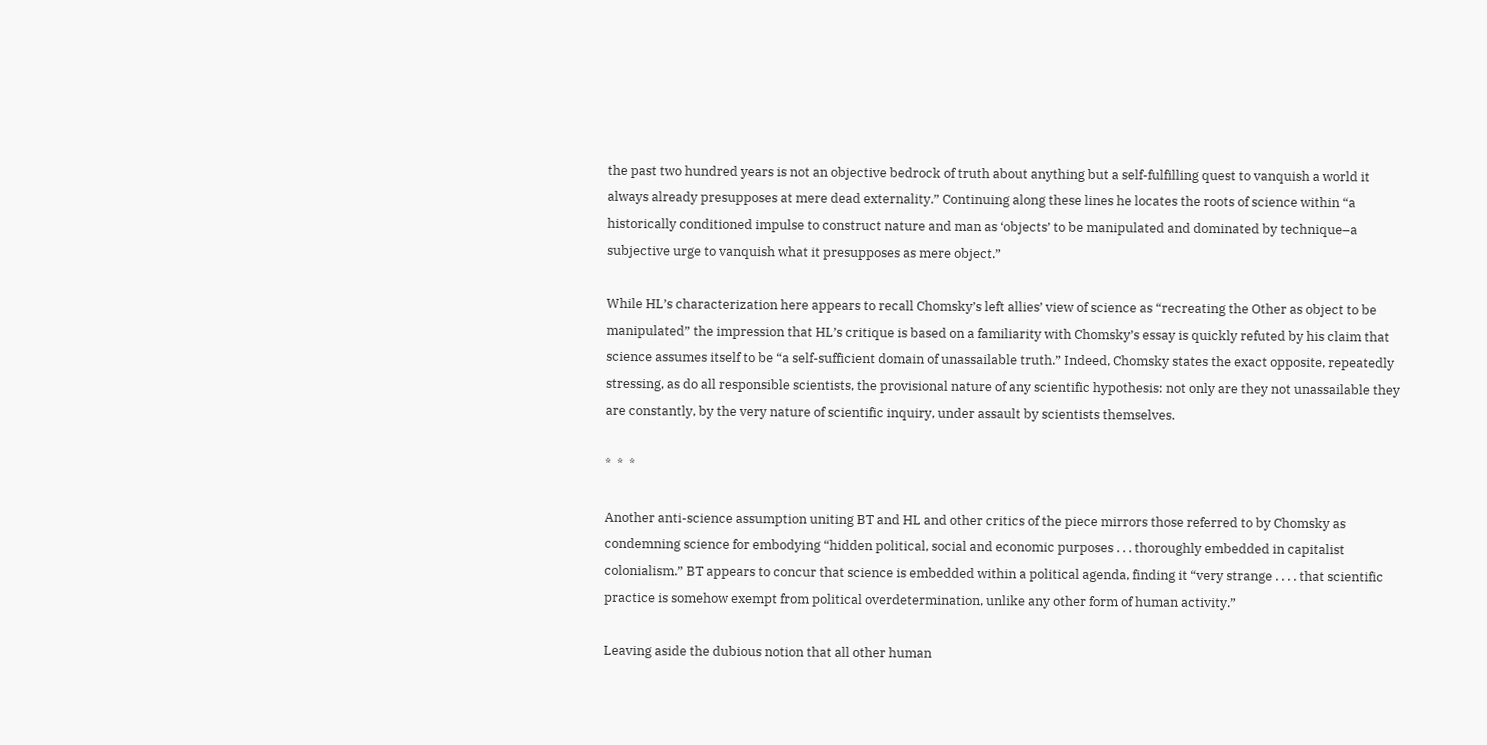the past two hundred years is not an objective bedrock of truth about anything but a self-fulfilling quest to vanquish a world it always already presupposes at mere dead externality.” Continuing along these lines he locates the roots of science within “a historically conditioned impulse to construct nature and man as ‘objects’ to be manipulated and dominated by technique–a subjective urge to vanquish what it presupposes as mere object.”

While HL’s characterization here appears to recall Chomsky’s left allies’ view of science as “recreating the Other as object to be manipulated” the impression that HL’s critique is based on a familiarity with Chomsky’s essay is quickly refuted by his claim that science assumes itself to be “a self-sufficient domain of unassailable truth.” Indeed, Chomsky states the exact opposite, repeatedly stressing, as do all responsible scientists, the provisional nature of any scientific hypothesis: not only are they not unassailable they are constantly, by the very nature of scientific inquiry, under assault by scientists themselves.

*  *  *

Another anti-science assumption uniting BT and HL and other critics of the piece mirrors those referred to by Chomsky as condemning science for embodying “hidden political, social and economic purposes . . . thoroughly embedded in capitalist colonialism.” BT appears to concur that science is embedded within a political agenda, finding it “very strange . . . . that scientific practice is somehow exempt from political overdetermination, unlike any other form of human activity.”

Leaving aside the dubious notion that all other human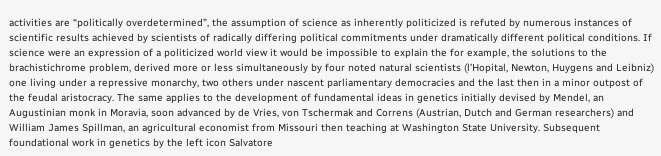activities are “politically overdetermined”, the assumption of science as inherently politicized is refuted by numerous instances of scientific results achieved by scientists of radically differing political commitments under dramatically different political conditions. If science were an expression of a politicized world view it would be impossible to explain the for example, the solutions to the brachistichrome problem, derived more or less simultaneously by four noted natural scientists (l’Hopital, Newton, Huygens and Leibniz) one living under a repressive monarchy, two others under nascent parliamentary democracies and the last then in a minor outpost of the feudal aristocracy. The same applies to the development of fundamental ideas in genetics initially devised by Mendel, an Augustinian monk in Moravia, soon advanced by de Vries, von Tschermak and Correns (Austrian, Dutch and German researchers) and William James Spillman, an agricultural economist from Missouri then teaching at Washington State University. Subsequent foundational work in genetics by the left icon Salvatore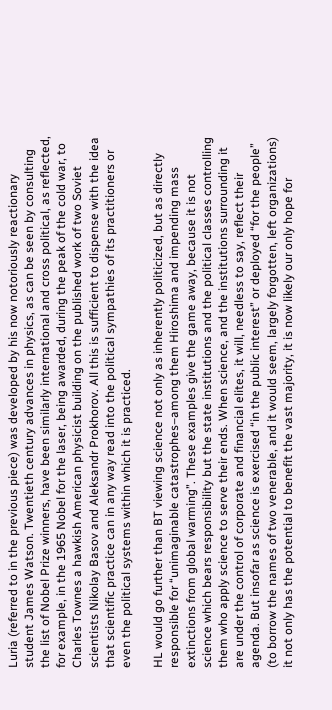Luria (referred to in the previous piece) was developed by his now notoriously reactionary student James Watson. Twentieth century advances in physics, as can be seen by consulting the list of Nobel Prize winners, have been similarly international and cross political, as reflected, for example, in the 1965 Nobel for the laser, being awarded, during the peak of the cold war, to Charles Townes a hawkish American physicist building on the published work of two Soviet scientists Nikolay Basov and Aleksandr Prokhorov. All this is sufficient to dispense with the idea that scientific practice can in any way read into the political sympathies of its practitioners or even the political systems within which it is practiced.

HL would go further than BT viewing science not only as inherently politicized, but as directly responsible for “unimaginable catastrophes–among them Hiroshima and impending mass extinctions from global warming”. These examples give the game away, because it is not science which bears responsibility but the state institutions and the political classes controlling them who apply science to serve their ends. When science, and the institutions surrounding it are under the control of corporate and financial elites, it will, needless to say, reflect their agenda. But insofar as science is exercised “in the public interest” or deployed “for the people” (to borrow the names of two venerable, and it would seem, largely forgotten, left organizations) it not only has the potential to benefit the vast majority, it is now likely our only hope for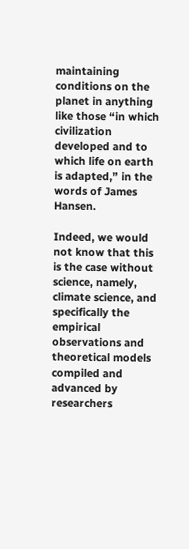maintaining conditions on the planet in anything like those “in which civilization developed and to which life on earth is adapted,” in the words of James Hansen.

Indeed, we would not know that this is the case without science, namely, climate science, and specifically the empirical observations and theoretical models compiled and advanced by researchers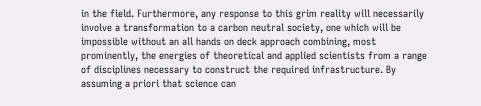in the field. Furthermore, any response to this grim reality will necessarily involve a transformation to a carbon neutral society, one which will be impossible without an all hands on deck approach combining, most prominently, the energies of theoretical and applied scientists from a range of disciplines necessary to construct the required infrastructure. By assuming a priori that science can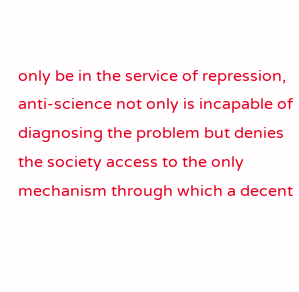only be in the service of repression, anti-science not only is incapable of diagnosing the problem but denies the society access to the only mechanism through which a decent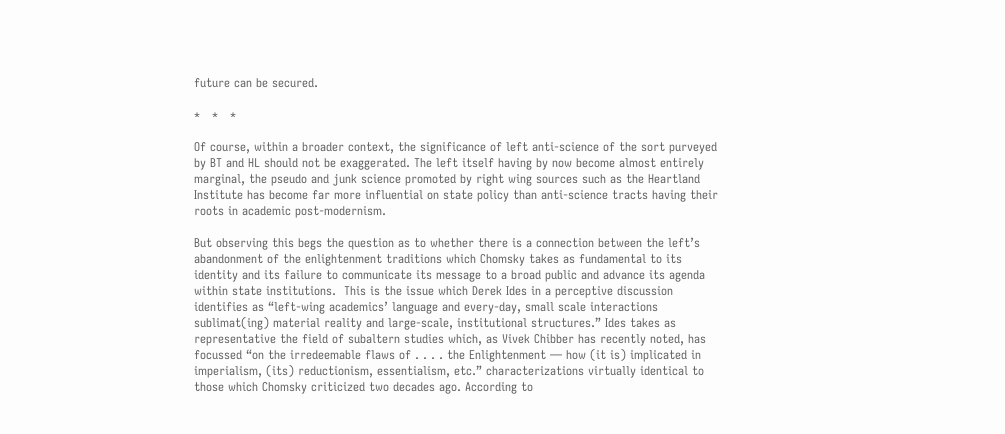future can be secured.

*   *   *

Of course, within a broader context, the significance of left anti-science of the sort purveyed by BT and HL should not be exaggerated. The left itself having by now become almost entirely marginal, the pseudo and junk science promoted by right wing sources such as the Heartland Institute has become far more influential on state policy than anti-science tracts having their roots in academic post-modernism.

But observing this begs the question as to whether there is a connection between the left’s abandonment of the enlightenment traditions which Chomsky takes as fundamental to its identity and its failure to communicate its message to a broad public and advance its agenda within state institutions.  This is the issue which Derek Ides in a perceptive discussion identifies as “left-wing academics’ language and every-day, small scale interactions sublimat(ing) material reality and large-scale, institutional structures.” Ides takes as representative the field of subaltern studies which, as Vivek Chibber has recently noted, has focussed “on the irredeemable flaws of . . . . the Enlightenment — how (it is) implicated in imperialism, (its) reductionism, essentialism, etc.” characterizations virtually identical to those which Chomsky criticized two decades ago. According to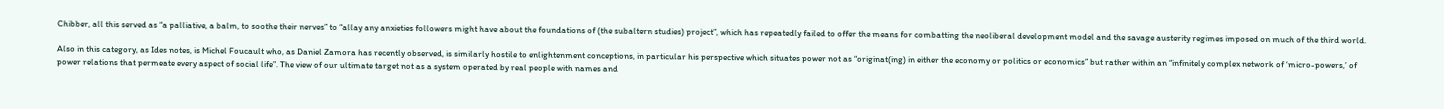Chibber, all this served as “a palliative, a balm, to soothe their nerves” to “allay any anxieties followers might have about the foundations of (the subaltern studies) project”, which has repeatedly failed to offer the means for combatting the neoliberal development model and the savage austerity regimes imposed on much of the third world.

Also in this category, as Ides notes, is Michel Foucault who, as Daniel Zamora has recently observed, is similarly hostile to enlightenment conceptions, in particular his perspective which situates power not as “originat(ing) in either the economy or politics or economics” but rather within an “infinitely complex network of ‘micro-powers,’ of power relations that permeate every aspect of social life”. The view of our ultimate target not as a system operated by real people with names and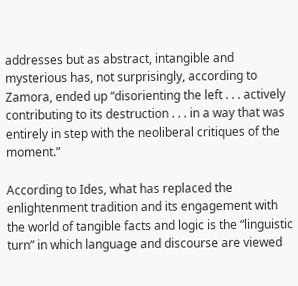addresses but as abstract, intangible and mysterious has, not surprisingly, according to Zamora, ended up “disorienting the left . . . actively contributing to its destruction . . . in a way that was entirely in step with the neoliberal critiques of the moment.”

According to Ides, what has replaced the enlightenment tradition and its engagement with the world of tangible facts and logic is the “linguistic turn” in which language and discourse are viewed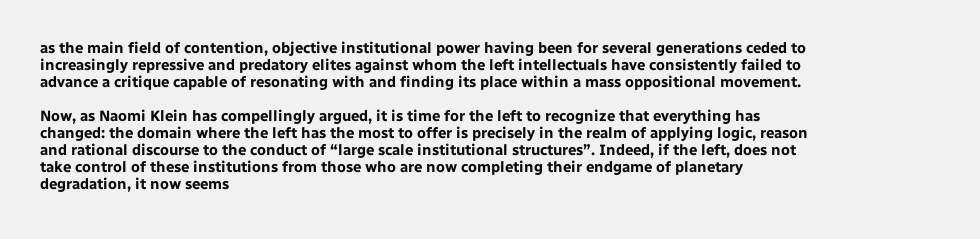as the main field of contention, objective institutional power having been for several generations ceded to increasingly repressive and predatory elites against whom the left intellectuals have consistently failed to advance a critique capable of resonating with and finding its place within a mass oppositional movement.

Now, as Naomi Klein has compellingly argued, it is time for the left to recognize that everything has changed: the domain where the left has the most to offer is precisely in the realm of applying logic, reason and rational discourse to the conduct of “large scale institutional structures”. Indeed, if the left, does not take control of these institutions from those who are now completing their endgame of planetary degradation, it now seems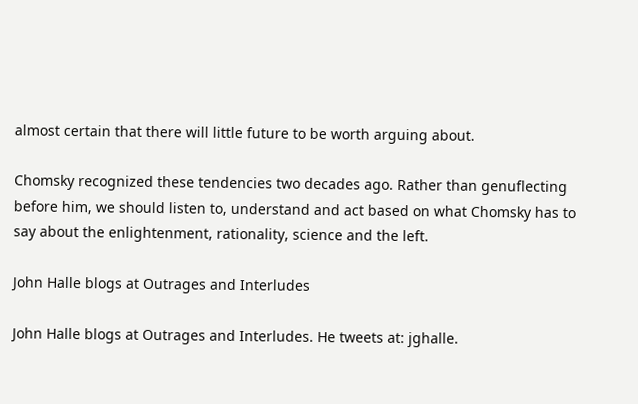almost certain that there will little future to be worth arguing about.

Chomsky recognized these tendencies two decades ago. Rather than genuflecting before him, we should listen to, understand and act based on what Chomsky has to say about the enlightenment, rationality, science and the left.

John Halle blogs at Outrages and Interludes

John Halle blogs at Outrages and Interludes. He tweets at: jghalle.